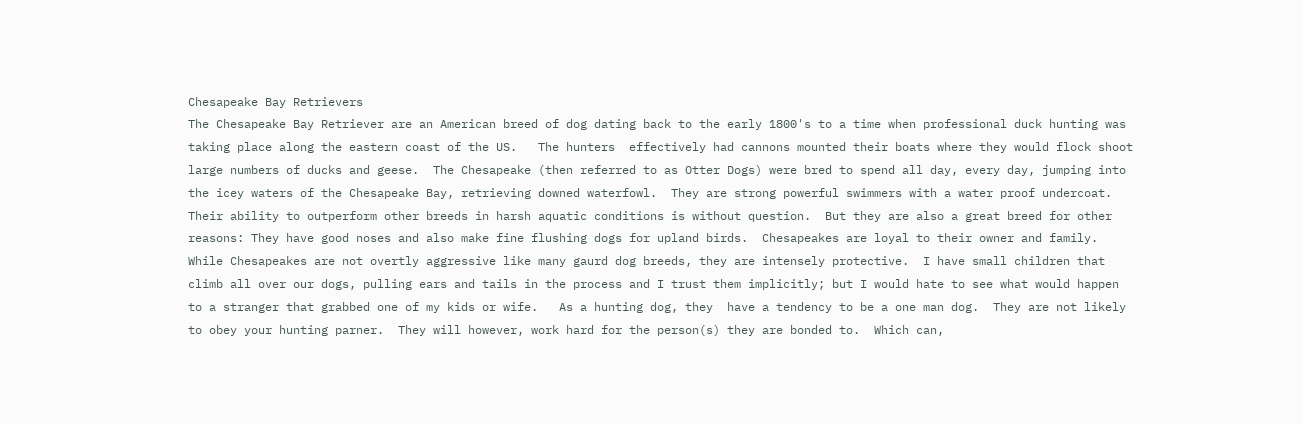Chesapeake Bay Retrievers
The Chesapeake Bay Retriever are an American breed of dog dating back to the early 1800's to a time when professional duck hunting was taking place along the eastern coast of the US.   The hunters  effectively had cannons mounted their boats where they would flock shoot large numbers of ducks and geese.  The Chesapeake (then referred to as Otter Dogs) were bred to spend all day, every day, jumping into the icey waters of the Chesapeake Bay, retrieving downed waterfowl.  They are strong powerful swimmers with a water proof undercoat. Their ability to outperform other breeds in harsh aquatic conditions is without question.  But they are also a great breed for other reasons: They have good noses and also make fine flushing dogs for upland birds.  Chesapeakes are loyal to their owner and family.  While Chesapeakes are not overtly aggressive like many gaurd dog breeds, they are intensely protective.  I have small children that climb all over our dogs, pulling ears and tails in the process and I trust them implicitly; but I would hate to see what would happen to a stranger that grabbed one of my kids or wife.   As a hunting dog, they  have a tendency to be a one man dog.  They are not likely to obey your hunting parner.  They will however, work hard for the person(s) they are bonded to.  Which can,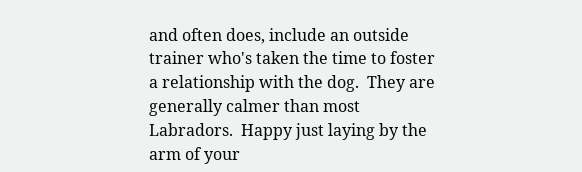and often does, include an outside trainer who's taken the time to foster a relationship with the dog.  They are generally calmer than most Labradors.  Happy just laying by the arm of your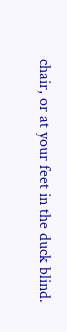chair, or at your feet in the duck blind.